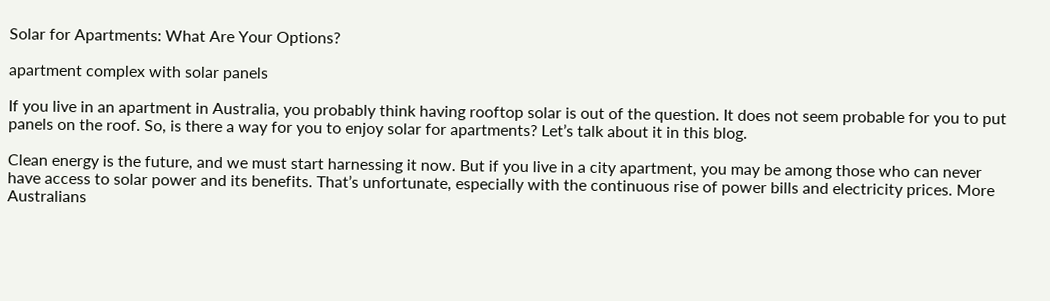Solar for Apartments: What Are Your Options?

apartment complex with solar panels

If you live in an apartment in Australia, you probably think having rooftop solar is out of the question. It does not seem probable for you to put panels on the roof. So, is there a way for you to enjoy solar for apartments? Let’s talk about it in this blog.

Clean energy is the future, and we must start harnessing it now. But if you live in a city apartment, you may be among those who can never have access to solar power and its benefits. That’s unfortunate, especially with the continuous rise of power bills and electricity prices. More Australians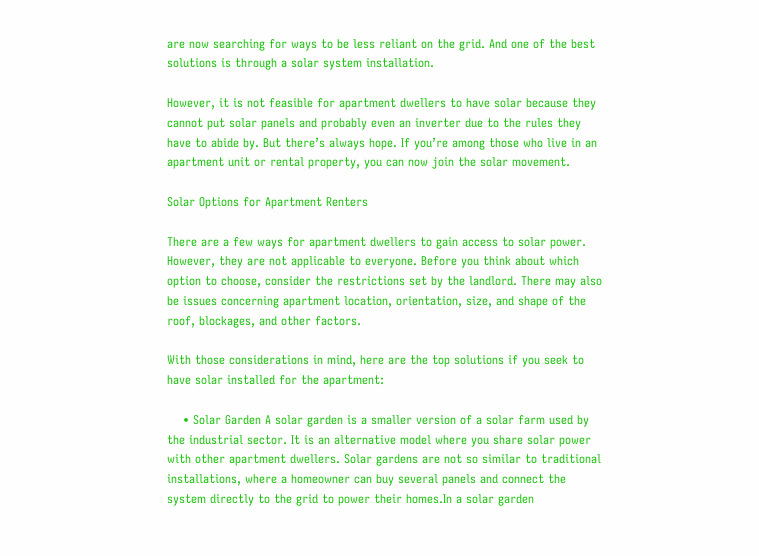are now searching for ways to be less reliant on the grid. And one of the best solutions is through a solar system installation.

However, it is not feasible for apartment dwellers to have solar because they cannot put solar panels and probably even an inverter due to the rules they have to abide by. But there’s always hope. If you’re among those who live in an apartment unit or rental property, you can now join the solar movement.

Solar Options for Apartment Renters

There are a few ways for apartment dwellers to gain access to solar power. However, they are not applicable to everyone. Before you think about which option to choose, consider the restrictions set by the landlord. There may also be issues concerning apartment location, orientation, size, and shape of the roof, blockages, and other factors.

With those considerations in mind, here are the top solutions if you seek to have solar installed for the apartment:

    • Solar Garden A solar garden is a smaller version of a solar farm used by the industrial sector. It is an alternative model where you share solar power with other apartment dwellers. Solar gardens are not so similar to traditional installations, where a homeowner can buy several panels and connect the system directly to the grid to power their homes.In a solar garden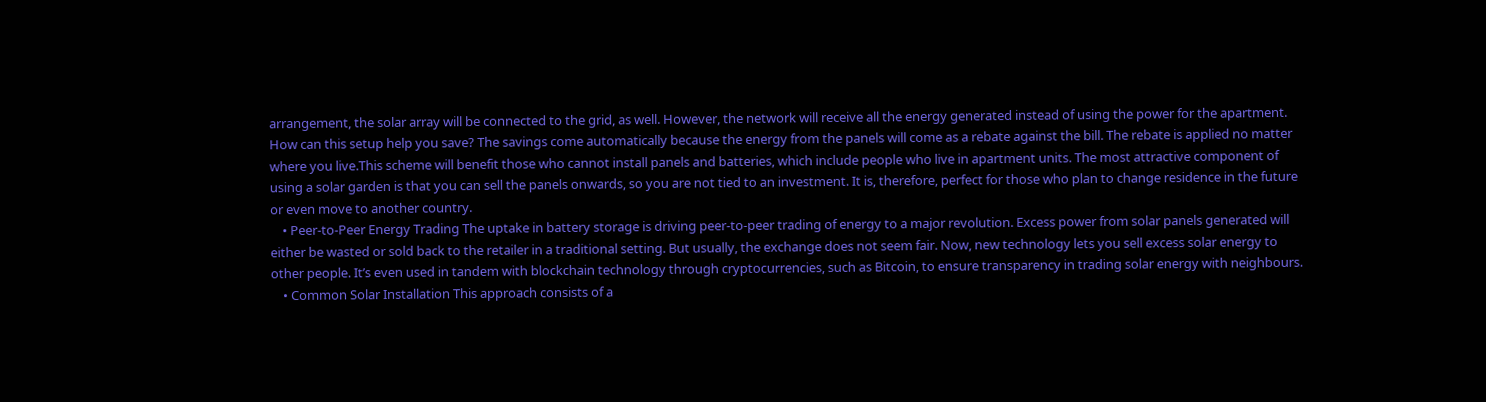arrangement, the solar array will be connected to the grid, as well. However, the network will receive all the energy generated instead of using the power for the apartment. How can this setup help you save? The savings come automatically because the energy from the panels will come as a rebate against the bill. The rebate is applied no matter where you live.This scheme will benefit those who cannot install panels and batteries, which include people who live in apartment units. The most attractive component of using a solar garden is that you can sell the panels onwards, so you are not tied to an investment. It is, therefore, perfect for those who plan to change residence in the future or even move to another country.
    • Peer-to-Peer Energy Trading The uptake in battery storage is driving peer-to-peer trading of energy to a major revolution. Excess power from solar panels generated will either be wasted or sold back to the retailer in a traditional setting. But usually, the exchange does not seem fair. Now, new technology lets you sell excess solar energy to other people. It’s even used in tandem with blockchain technology through cryptocurrencies, such as Bitcoin, to ensure transparency in trading solar energy with neighbours.
    • Common Solar Installation This approach consists of a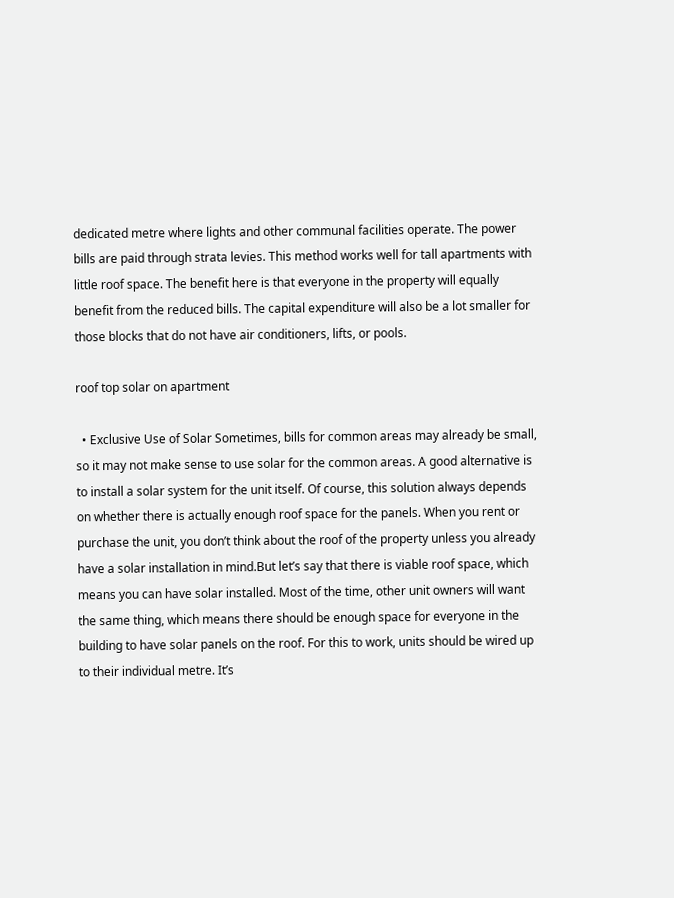dedicated metre where lights and other communal facilities operate. The power bills are paid through strata levies. This method works well for tall apartments with little roof space. The benefit here is that everyone in the property will equally benefit from the reduced bills. The capital expenditure will also be a lot smaller for those blocks that do not have air conditioners, lifts, or pools.

roof top solar on apartment

  • Exclusive Use of Solar Sometimes, bills for common areas may already be small, so it may not make sense to use solar for the common areas. A good alternative is to install a solar system for the unit itself. Of course, this solution always depends on whether there is actually enough roof space for the panels. When you rent or purchase the unit, you don’t think about the roof of the property unless you already have a solar installation in mind.But let’s say that there is viable roof space, which means you can have solar installed. Most of the time, other unit owners will want the same thing, which means there should be enough space for everyone in the building to have solar panels on the roof. For this to work, units should be wired up to their individual metre. It’s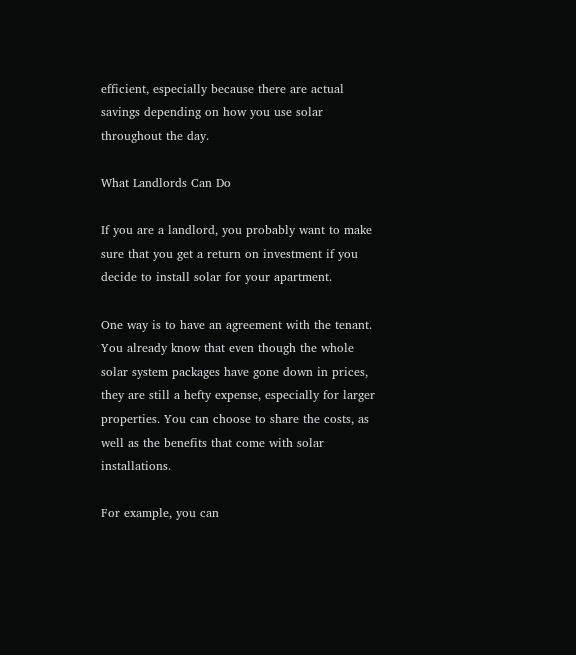efficient, especially because there are actual savings depending on how you use solar throughout the day.

What Landlords Can Do

If you are a landlord, you probably want to make sure that you get a return on investment if you decide to install solar for your apartment.

One way is to have an agreement with the tenant. You already know that even though the whole solar system packages have gone down in prices, they are still a hefty expense, especially for larger properties. You can choose to share the costs, as well as the benefits that come with solar installations.

For example, you can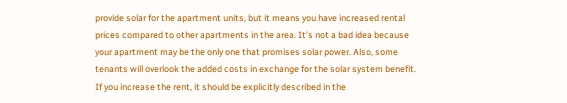provide solar for the apartment units, but it means you have increased rental prices compared to other apartments in the area. It’s not a bad idea because your apartment may be the only one that promises solar power. Also, some tenants will overlook the added costs in exchange for the solar system benefit. If you increase the rent, it should be explicitly described in the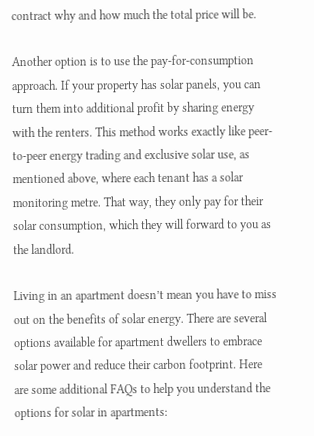contract why and how much the total price will be.

Another option is to use the pay-for-consumption approach. If your property has solar panels, you can turn them into additional profit by sharing energy with the renters. This method works exactly like peer-to-peer energy trading and exclusive solar use, as mentioned above, where each tenant has a solar monitoring metre. That way, they only pay for their solar consumption, which they will forward to you as the landlord.

Living in an apartment doesn’t mean you have to miss out on the benefits of solar energy. There are several options available for apartment dwellers to embrace solar power and reduce their carbon footprint. Here are some additional FAQs to help you understand the options for solar in apartments: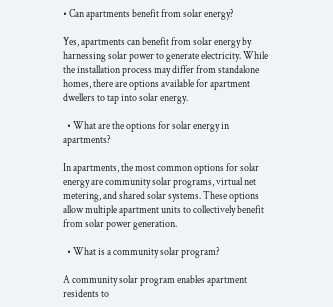• Can apartments benefit from solar energy?

Yes, apartments can benefit from solar energy by harnessing solar power to generate electricity. While the installation process may differ from standalone homes, there are options available for apartment dwellers to tap into solar energy.

  • What are the options for solar energy in apartments?

In apartments, the most common options for solar energy are community solar programs, virtual net metering, and shared solar systems. These options allow multiple apartment units to collectively benefit from solar power generation.

  • What is a community solar program?

A community solar program enables apartment residents to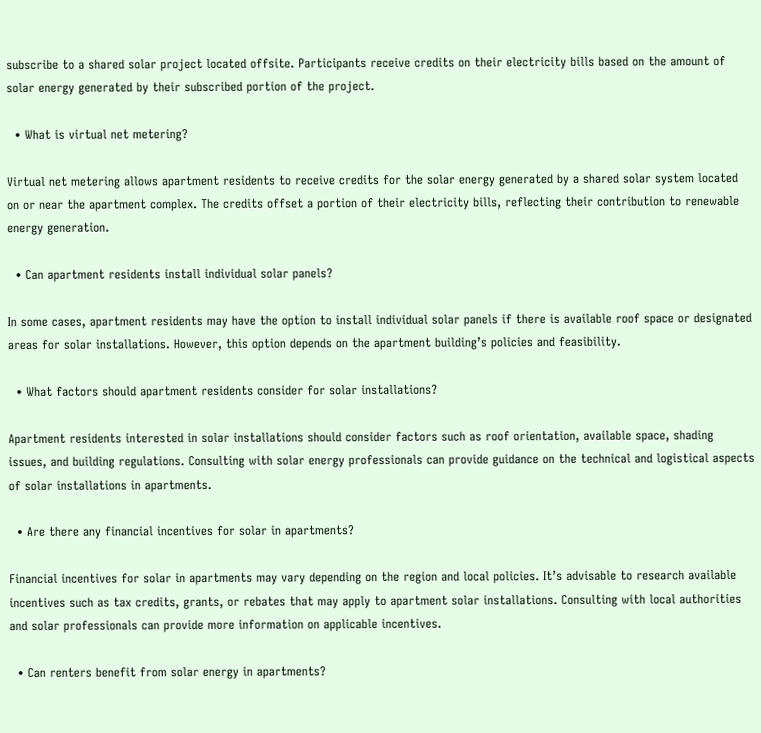subscribe to a shared solar project located offsite. Participants receive credits on their electricity bills based on the amount of solar energy generated by their subscribed portion of the project.

  • What is virtual net metering?

Virtual net metering allows apartment residents to receive credits for the solar energy generated by a shared solar system located on or near the apartment complex. The credits offset a portion of their electricity bills, reflecting their contribution to renewable energy generation.

  • Can apartment residents install individual solar panels?

In some cases, apartment residents may have the option to install individual solar panels if there is available roof space or designated areas for solar installations. However, this option depends on the apartment building’s policies and feasibility.

  • What factors should apartment residents consider for solar installations?

Apartment residents interested in solar installations should consider factors such as roof orientation, available space, shading issues, and building regulations. Consulting with solar energy professionals can provide guidance on the technical and logistical aspects of solar installations in apartments.

  • Are there any financial incentives for solar in apartments?

Financial incentives for solar in apartments may vary depending on the region and local policies. It’s advisable to research available incentives such as tax credits, grants, or rebates that may apply to apartment solar installations. Consulting with local authorities and solar professionals can provide more information on applicable incentives.

  • Can renters benefit from solar energy in apartments?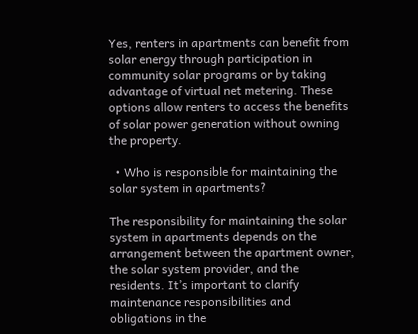Yes, renters in apartments can benefit from solar energy through participation in community solar programs or by taking advantage of virtual net metering. These options allow renters to access the benefits of solar power generation without owning the property.

  • Who is responsible for maintaining the solar system in apartments?

The responsibility for maintaining the solar system in apartments depends on the arrangement between the apartment owner, the solar system provider, and the residents. It’s important to clarify maintenance responsibilities and obligations in the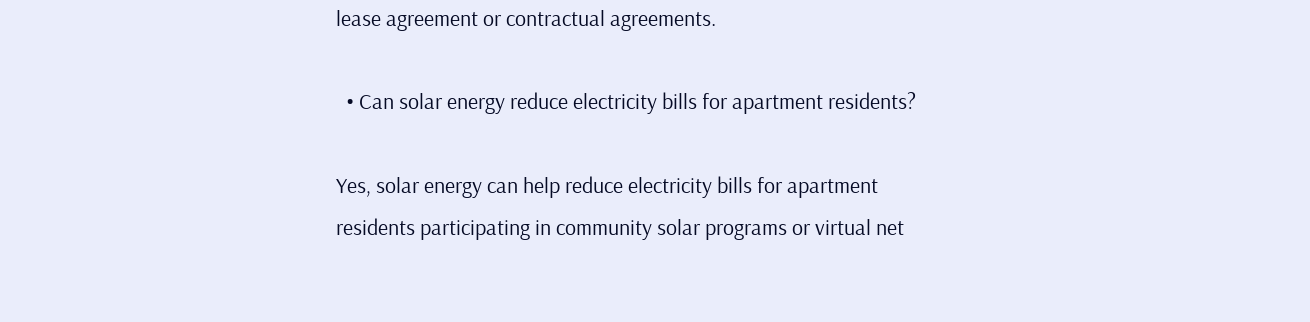lease agreement or contractual agreements.

  • Can solar energy reduce electricity bills for apartment residents?

Yes, solar energy can help reduce electricity bills for apartment residents participating in community solar programs or virtual net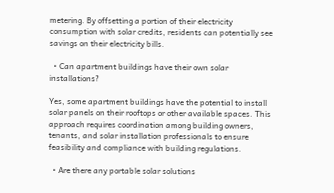metering. By offsetting a portion of their electricity consumption with solar credits, residents can potentially see savings on their electricity bills.

  • Can apartment buildings have their own solar installations?

Yes, some apartment buildings have the potential to install solar panels on their rooftops or other available spaces. This approach requires coordination among building owners, tenants, and solar installation professionals to ensure feasibility and compliance with building regulations.

  • Are there any portable solar solutions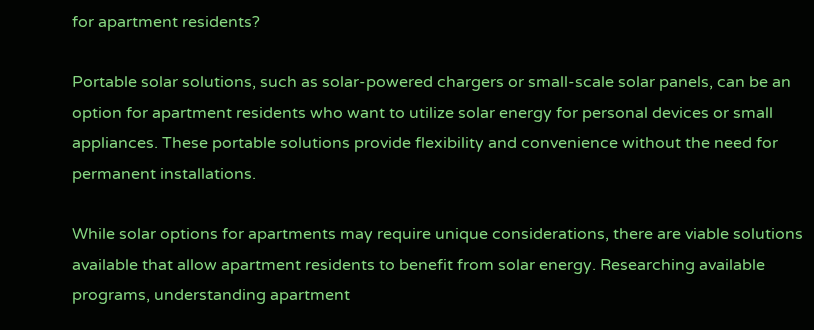for apartment residents?

Portable solar solutions, such as solar-powered chargers or small-scale solar panels, can be an option for apartment residents who want to utilize solar energy for personal devices or small appliances. These portable solutions provide flexibility and convenience without the need for permanent installations.

While solar options for apartments may require unique considerations, there are viable solutions available that allow apartment residents to benefit from solar energy. Researching available programs, understanding apartment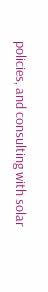policies, and consulting with solar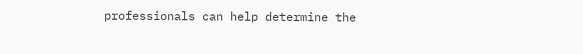professionals can help determine the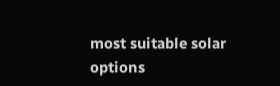most suitable solar options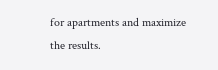for apartments and maximize the results.